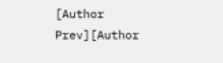[Author Prev][Author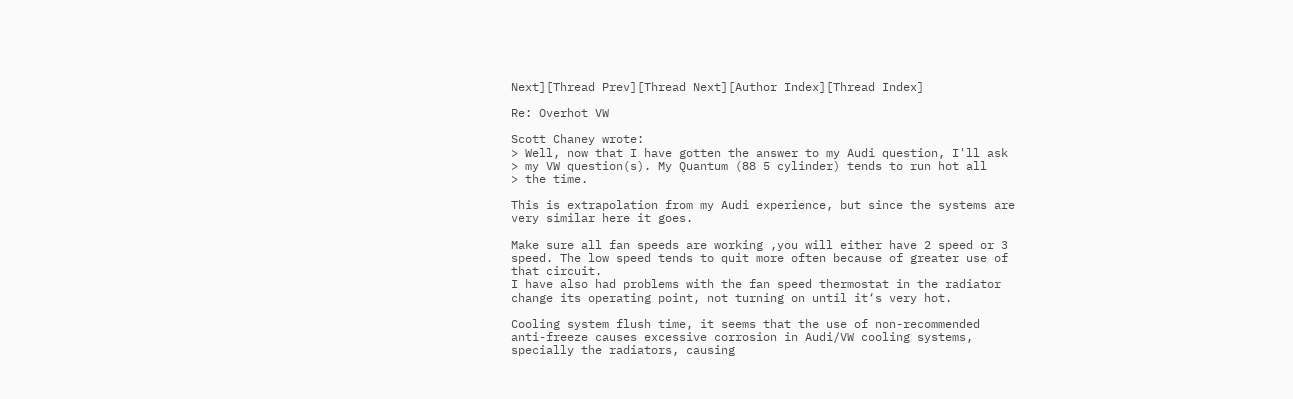Next][Thread Prev][Thread Next][Author Index][Thread Index]

Re: Overhot VW

Scott Chaney wrote:
> Well, now that I have gotten the answer to my Audi question, I'll ask
> my VW question(s). My Quantum (88 5 cylinder) tends to run hot all
> the time.

This is extrapolation from my Audi experience, but since the systems are
very similar here it goes.

Make sure all fan speeds are working ,you will either have 2 speed or 3
speed. The low speed tends to quit more often because of greater use of
that circuit.
I have also had problems with the fan speed thermostat in the radiator
change its operating point, not turning on until it‘s very hot.

Cooling system flush time, it seems that the use of non-recommended
anti-freeze causes excessive corrosion in Audi/VW cooling systems,
specially the radiators, causing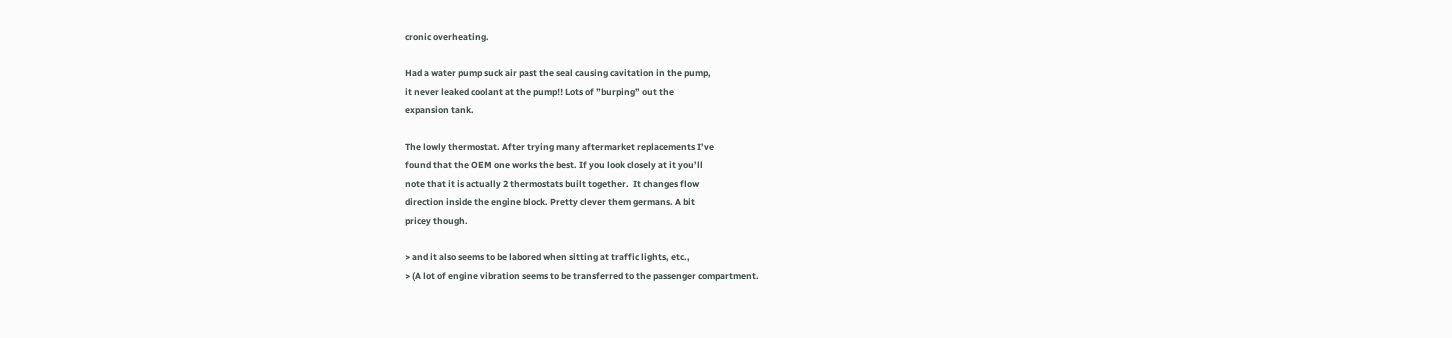cronic overheating.

Had a water pump suck air past the seal causing cavitation in the pump,
it never leaked coolant at the pump!! Lots of ”burping” out the
expansion tank.

The lowly thermostat. After trying many aftermarket replacements I’ve
found that the OEM one works the best. If you look closely at it you’ll
note that it is actually 2 thermostats built together.  It changes flow
direction inside the engine block. Pretty clever them germans. A bit
pricey though.

> and it also seems to be labored when sitting at traffic lights, etc.,
> (A lot of engine vibration seems to be transferred to the passenger compartment.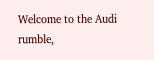Welcome to the Audi rumble,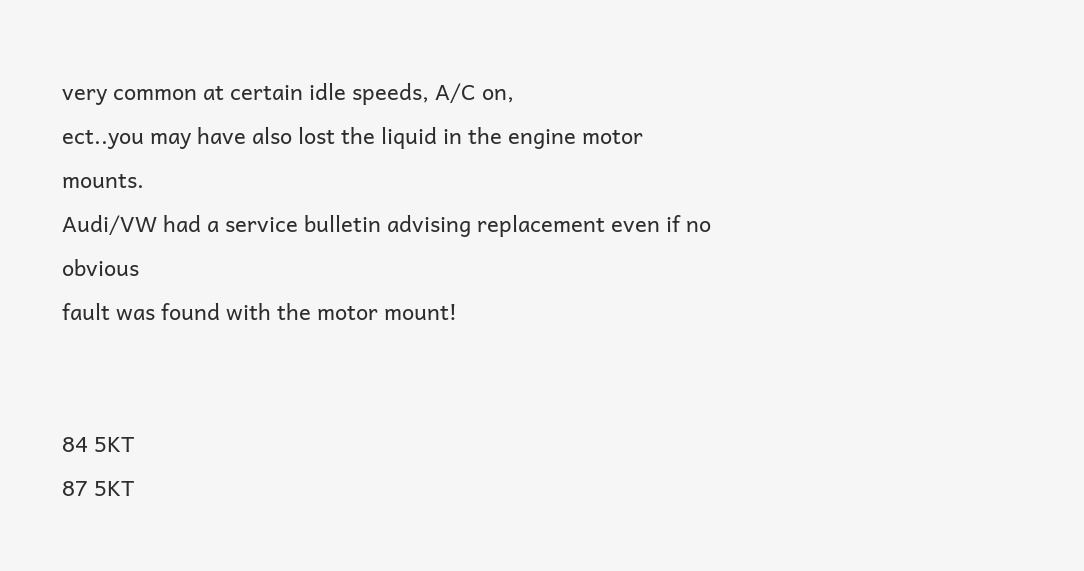very common at certain idle speeds, A/C on,
ect..you may have also lost the liquid in the engine motor mounts.
Audi/VW had a service bulletin advising replacement even if no obvious
fault was found with the motor mount!


84 5KT
87 5KT